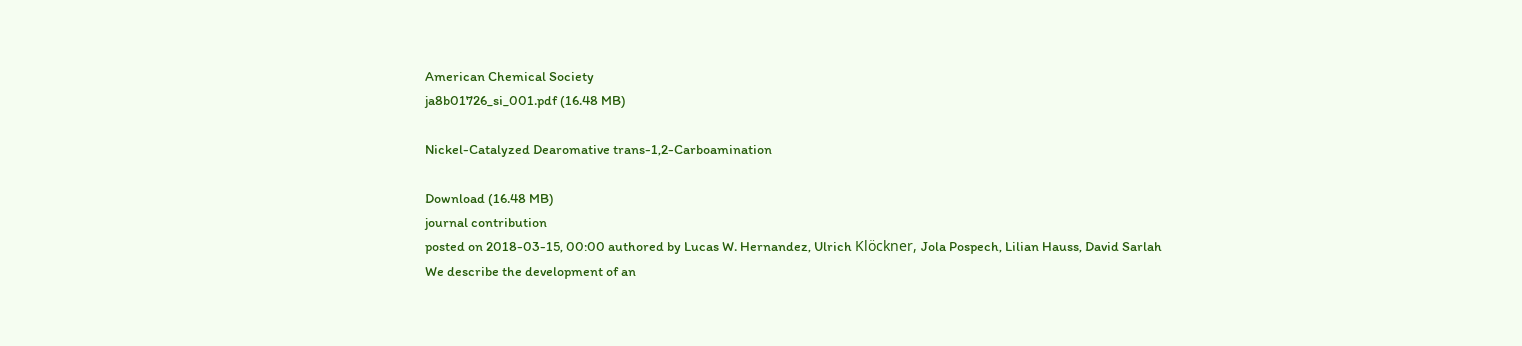American Chemical Society
ja8b01726_si_001.pdf (16.48 MB)

Nickel-Catalyzed Dearomative trans-1,2-Carboamination

Download (16.48 MB)
journal contribution
posted on 2018-03-15, 00:00 authored by Lucas W. Hernandez, Ulrich Klöckner, Jola Pospech, Lilian Hauss, David Sarlah
We describe the development of an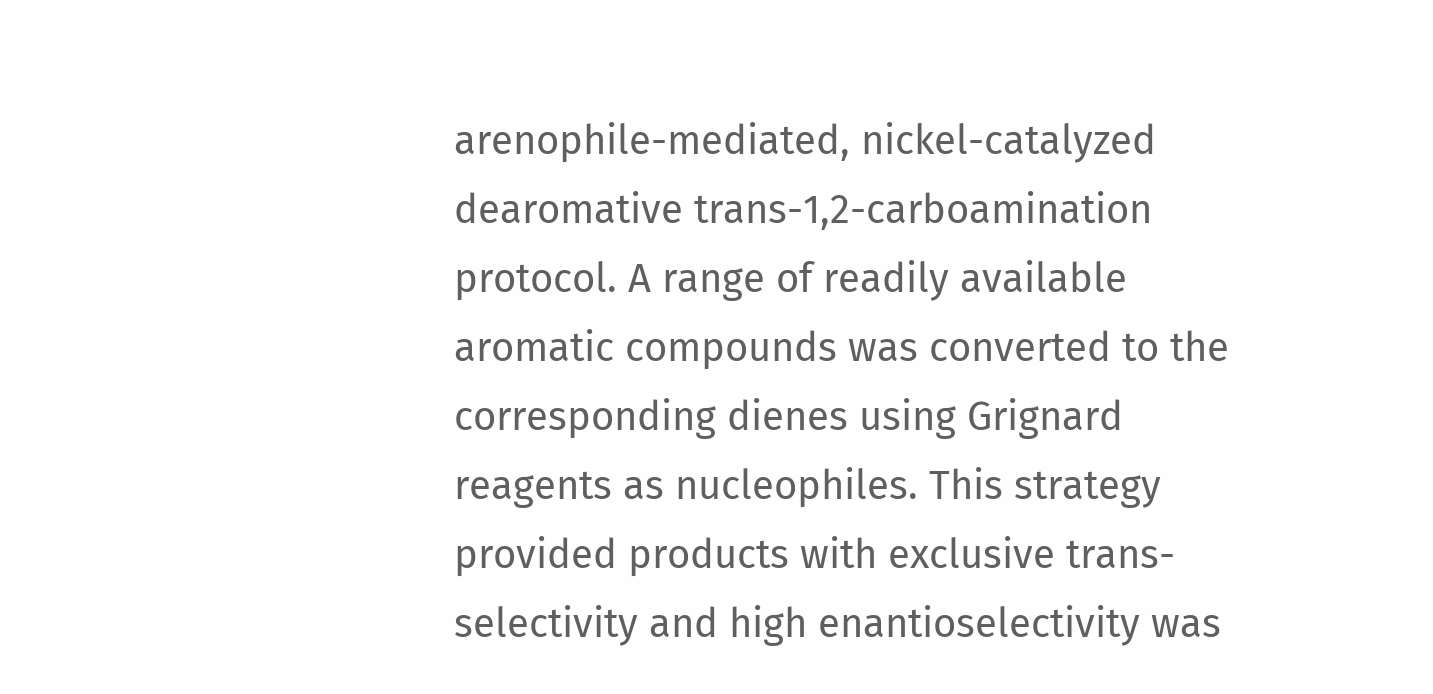arenophile-mediated, nickel-catalyzed dearomative trans-1,2-carboamination protocol. A range of readily available aromatic compounds was converted to the corresponding dienes using Grignard reagents as nucleophiles. This strategy provided products with exclusive trans-selectivity and high enantioselectivity was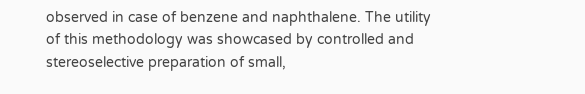observed in case of benzene and naphthalene. The utility of this methodology was showcased by controlled and stereoselective preparation of small,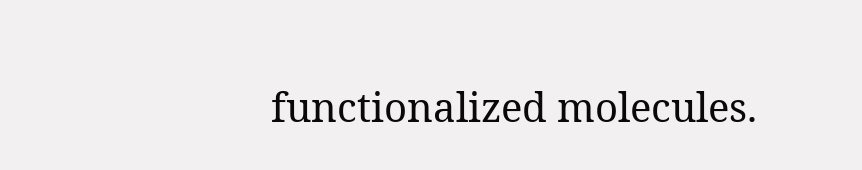functionalized molecules.